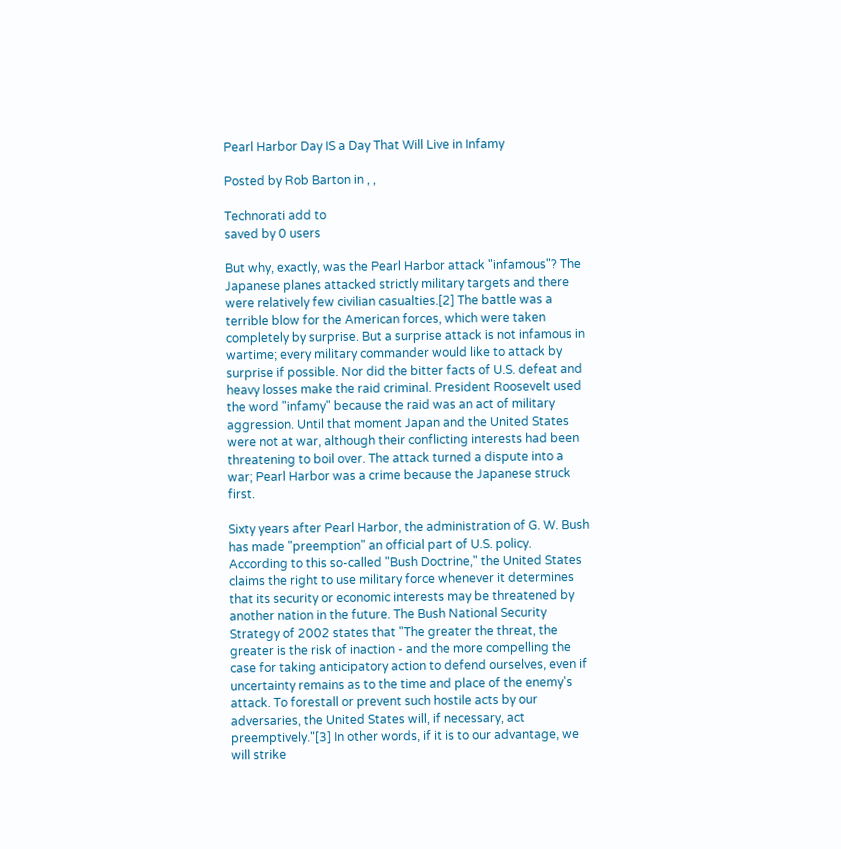Pearl Harbor Day IS a Day That Will Live in Infamy

Posted by Rob Barton in , ,

Technorati add to
saved by 0 users

But why, exactly, was the Pearl Harbor attack "infamous"? The Japanese planes attacked strictly military targets and there were relatively few civilian casualties.[2] The battle was a terrible blow for the American forces, which were taken completely by surprise. But a surprise attack is not infamous in wartime; every military commander would like to attack by surprise if possible. Nor did the bitter facts of U.S. defeat and heavy losses make the raid criminal. President Roosevelt used the word "infamy" because the raid was an act of military aggression. Until that moment Japan and the United States were not at war, although their conflicting interests had been threatening to boil over. The attack turned a dispute into a war; Pearl Harbor was a crime because the Japanese struck first.

Sixty years after Pearl Harbor, the administration of G. W. Bush has made "preemption" an official part of U.S. policy. According to this so-called "Bush Doctrine," the United States claims the right to use military force whenever it determines that its security or economic interests may be threatened by another nation in the future. The Bush National Security Strategy of 2002 states that "The greater the threat, the greater is the risk of inaction - and the more compelling the case for taking anticipatory action to defend ourselves, even if uncertainty remains as to the time and place of the enemy's attack. To forestall or prevent such hostile acts by our adversaries, the United States will, if necessary, act preemptively."[3] In other words, if it is to our advantage, we will strike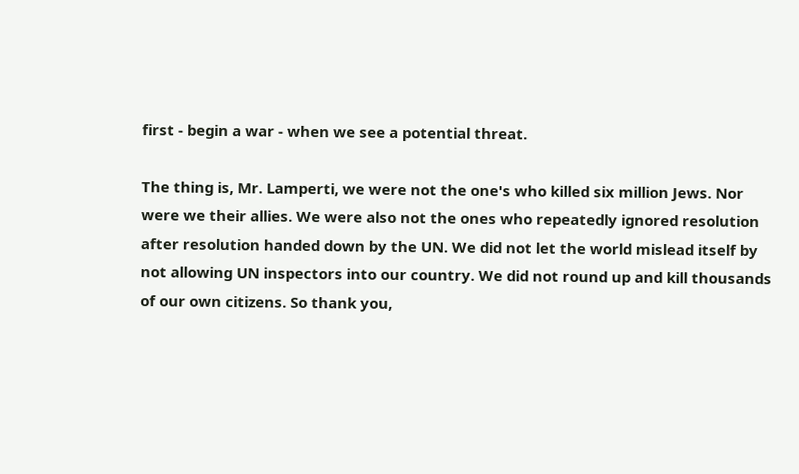first - begin a war - when we see a potential threat.

The thing is, Mr. Lamperti, we were not the one's who killed six million Jews. Nor were we their allies. We were also not the ones who repeatedly ignored resolution after resolution handed down by the UN. We did not let the world mislead itself by not allowing UN inspectors into our country. We did not round up and kill thousands of our own citizens. So thank you,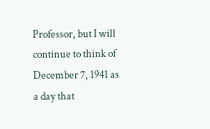Professor, but I will continue to think of December 7, 1941 as a day that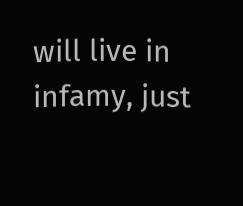will live in infamy, just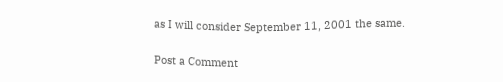as I will consider September 11, 2001 the same.


Post a Comment